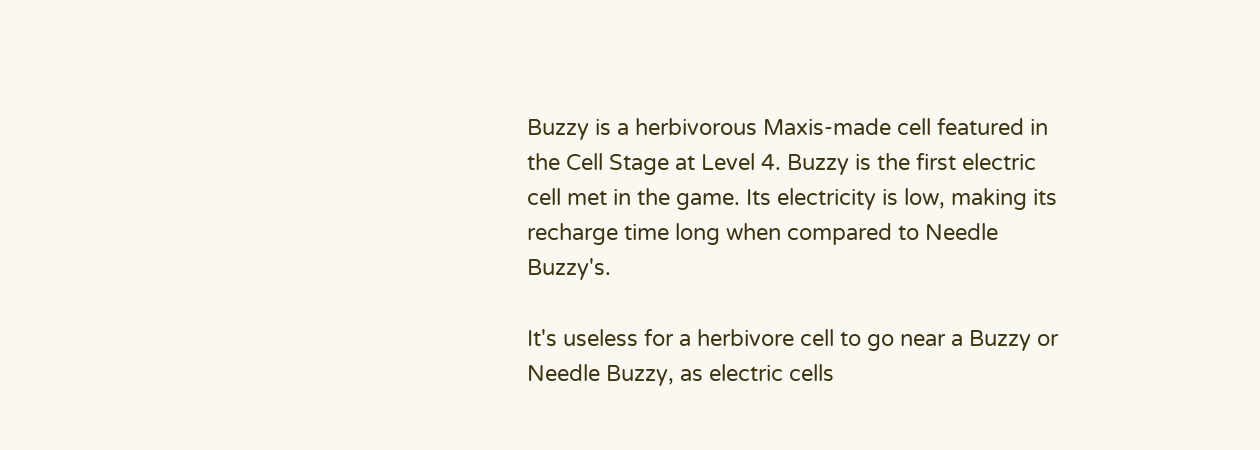Buzzy is a herbivorous Maxis-made cell featured in the Cell Stage at Level 4. Buzzy is the first electric cell met in the game. Its electricity is low, making its recharge time long when compared to Needle Buzzy's.

It's useless for a herbivore cell to go near a Buzzy or Needle Buzzy, as electric cells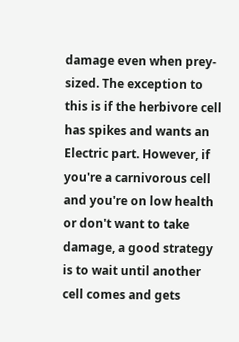damage even when prey-sized. The exception to this is if the herbivore cell has spikes and wants an Electric part. However, if you're a carnivorous cell and you're on low health or don't want to take damage, a good strategy is to wait until another cell comes and gets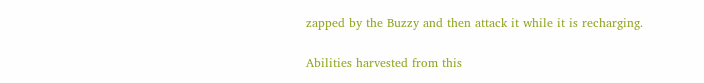zapped by the Buzzy and then attack it while it is recharging.

Abilities harvested from this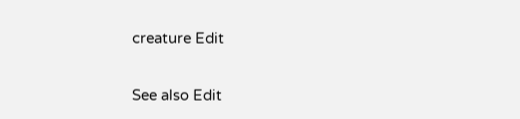creature Edit

See also Edit